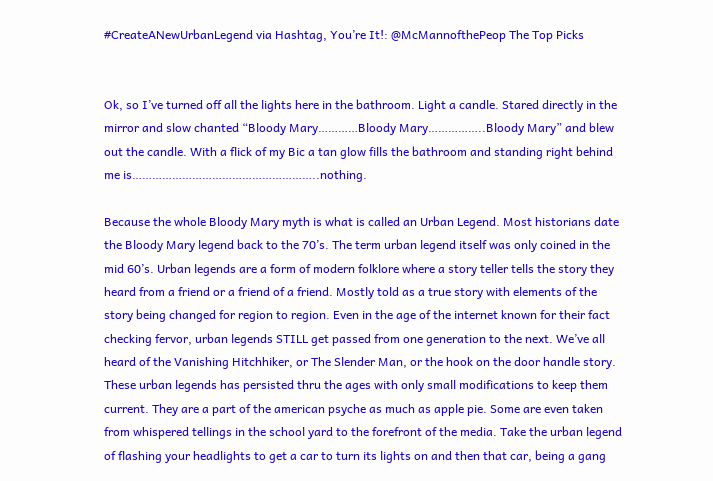#CreateANewUrbanLegend via Hashtag, You’re It!: @McMannofthePeop The Top Picks


Ok, so I’ve turned off all the lights here in the bathroom. Light a candle. Stared directly in the mirror and slow chanted “Bloody Mary…………Bloody Mary……………..Bloody Mary” and blew out the candle. With a flick of my Bic a tan glow fills the bathroom and standing right behind me is………………………………………………..nothing.

Because the whole Bloody Mary myth is what is called an Urban Legend. Most historians date the Bloody Mary legend back to the 70’s. The term urban legend itself was only coined in the mid 60’s. Urban legends are a form of modern folklore where a story teller tells the story they heard from a friend or a friend of a friend. Mostly told as a true story with elements of the story being changed for region to region. Even in the age of the internet known for their fact checking fervor, urban legends STILL get passed from one generation to the next. We’ve all heard of the Vanishing Hitchhiker, or The Slender Man, or the hook on the door handle story. These urban legends has persisted thru the ages with only small modifications to keep them current. They are a part of the american psyche as much as apple pie. Some are even taken from whispered tellings in the school yard to the forefront of the media. Take the urban legend of flashing your headlights to get a car to turn its lights on and then that car, being a gang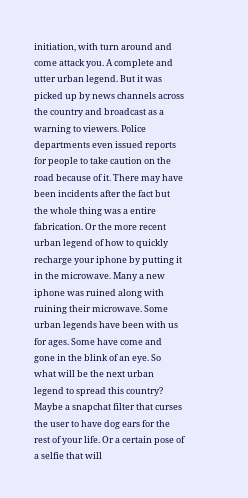initiation, with turn around and come attack you. A complete and utter urban legend. But it was picked up by news channels across the country and broadcast as a warning to viewers. Police departments even issued reports for people to take caution on the road because of it. There may have been incidents after the fact but the whole thing was a entire fabrication. Or the more recent urban legend of how to quickly recharge your iphone by putting it in the microwave. Many a new iphone was ruined along with ruining their microwave. Some urban legends have been with us for ages. Some have come and gone in the blink of an eye. So what will be the next urban legend to spread this country? Maybe a snapchat filter that curses the user to have dog ears for the rest of your life. Or a certain pose of a selfie that will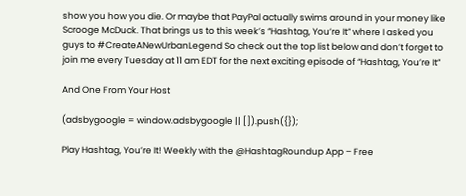show you how you die. Or maybe that PayPal actually swims around in your money like Scrooge McDuck. That brings us to this week’s “Hashtag, You’re It” where I asked you guys to #CreateANewUrbanLegend So check out the top list below and don’t forget to join me every Tuesday at 11 am EDT for the next exciting episode of “Hashtag, You’re It”

And One From Your Host

(adsbygoogle = window.adsbygoogle || []).push({});

Play Hashtag, You’re It! Weekly with the @HashtagRoundup App – Free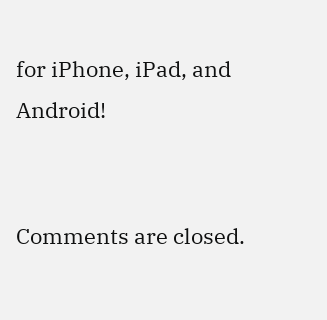for iPhone, iPad, and Android!


Comments are closed.